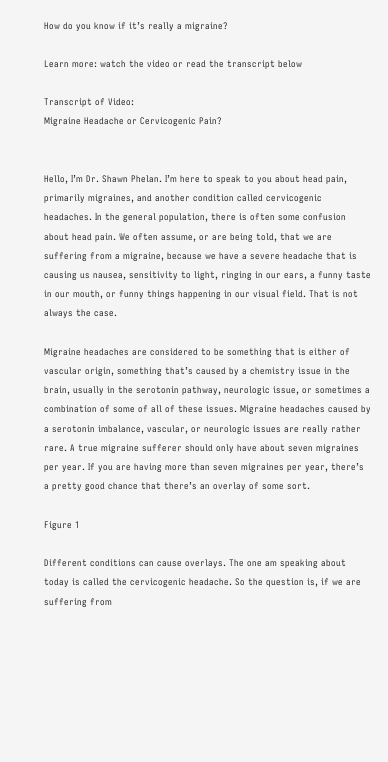How do you know if it’s really a migraine?

Learn more: watch the video or read the transcript below

Transcript of Video:
Migraine Headache or Cervicogenic Pain?


Hello, I’m Dr. Shawn Phelan. I’m here to speak to you about head pain, primarily migraines, and another condition called cervicogenic headaches. In the general population, there is often some confusion about head pain. We often assume, or are being told, that we are suffering from a migraine, because we have a severe headache that is causing us nausea, sensitivity to light, ringing in our ears, a funny taste in our mouth, or funny things happening in our visual field. That is not always the case.

Migraine headaches are considered to be something that is either of vascular origin, something that’s caused by a chemistry issue in the brain, usually in the serotonin pathway, neurologic issue, or sometimes a combination of some of all of these issues. Migraine headaches caused by a serotonin imbalance, vascular, or neurologic issues are really rather rare. A true migraine sufferer should only have about seven migraines per year. If you are having more than seven migraines per year, there’s a pretty good chance that there’s an overlay of some sort.

Figure 1

Different conditions can cause overlays. The one am speaking about today is called the cervicogenic headache. So the question is, if we are suffering from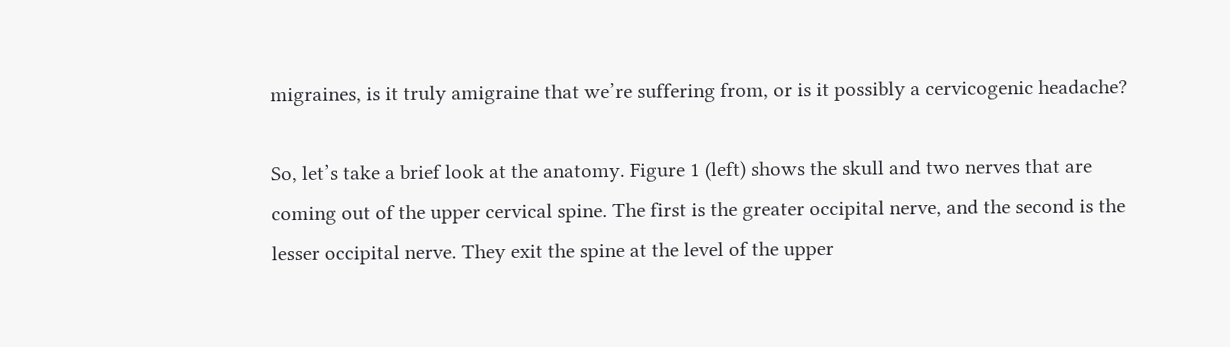migraines, is it truly amigraine that we’re suffering from, or is it possibly a cervicogenic headache?

So, let’s take a brief look at the anatomy. Figure 1 (left) shows the skull and two nerves that are coming out of the upper cervical spine. The first is the greater occipital nerve, and the second is the lesser occipital nerve. They exit the spine at the level of the upper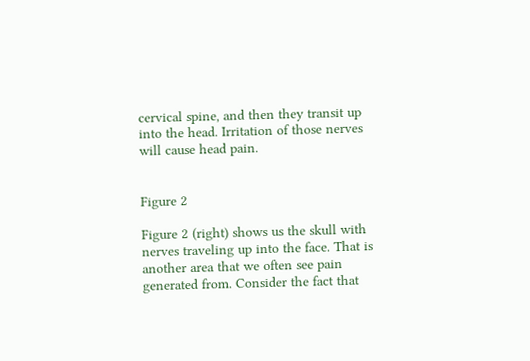cervical spine, and then they transit up into the head. Irritation of those nerves will cause head pain.


Figure 2

Figure 2 (right) shows us the skull with nerves traveling up into the face. That is another area that we often see pain generated from. Consider the fact that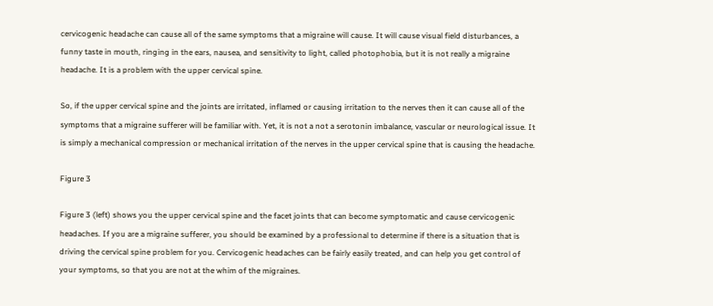cervicogenic headache can cause all of the same symptoms that a migraine will cause. It will cause visual field disturbances, a funny taste in mouth, ringing in the ears, nausea, and sensitivity to light, called photophobia, but it is not really a migraine headache. It is a problem with the upper cervical spine.

So, if the upper cervical spine and the joints are irritated, inflamed or causing irritation to the nerves then it can cause all of the symptoms that a migraine sufferer will be familiar with. Yet, it is not a not a serotonin imbalance, vascular or neurological issue. It is simply a mechanical compression or mechanical irritation of the nerves in the upper cervical spine that is causing the headache.

Figure 3

Figure 3 (left) shows you the upper cervical spine and the facet joints that can become symptomatic and cause cervicogenic headaches. If you are a migraine sufferer, you should be examined by a professional to determine if there is a situation that is driving the cervical spine problem for you. Cervicogenic headaches can be fairly easily treated, and can help you get control of your symptoms, so that you are not at the whim of the migraines.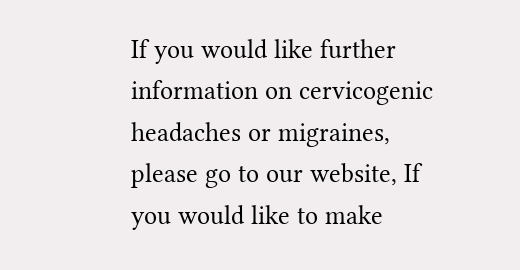If you would like further information on cervicogenic headaches or migraines, please go to our website, If you would like to make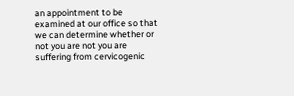an appointment to be examined at our office so that we can determine whether or not you are not you are suffering from cervicogenic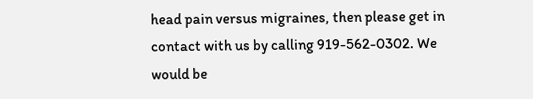head pain versus migraines, then please get in contact with us by calling 919-562-0302. We would be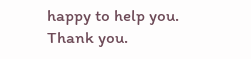happy to help you. Thank you.